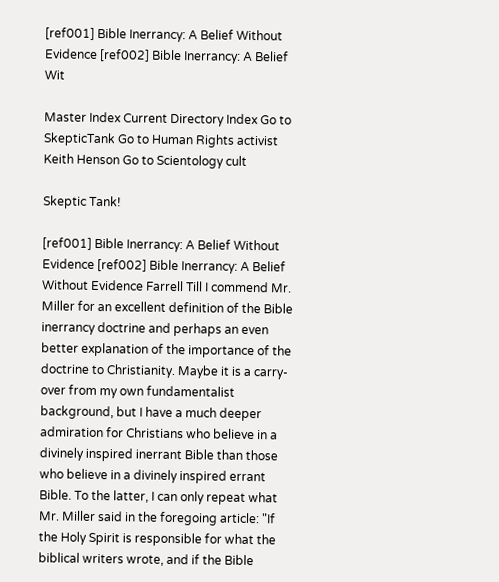[ref001] Bible Inerrancy: A Belief Without Evidence [ref002] Bible Inerrancy: A Belief Wit

Master Index Current Directory Index Go to SkepticTank Go to Human Rights activist Keith Henson Go to Scientology cult

Skeptic Tank!

[ref001] Bible Inerrancy: A Belief Without Evidence [ref002] Bible Inerrancy: A Belief Without Evidence Farrell Till I commend Mr. Miller for an excellent definition of the Bible inerrancy doctrine and perhaps an even better explanation of the importance of the doctrine to Christianity. Maybe it is a carry-over from my own fundamentalist background, but I have a much deeper admiration for Christians who believe in a divinely inspired inerrant Bible than those who believe in a divinely inspired errant Bible. To the latter, I can only repeat what Mr. Miller said in the foregoing article: "If the Holy Spirit is responsible for what the biblical writers wrote, and if the Bible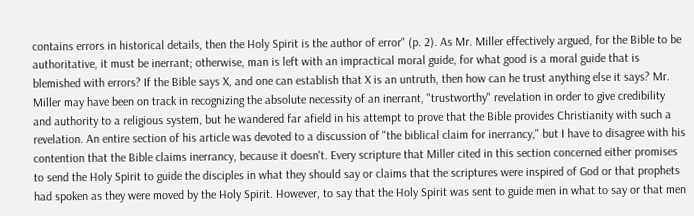contains errors in historical details, then the Holy Spirit is the author of error" (p. 2). As Mr. Miller effectively argued, for the Bible to be authoritative, it must be inerrant; otherwise, man is left with an impractical moral guide, for what good is a moral guide that is blemished with errors? If the Bible says X, and one can establish that X is an untruth, then how can he trust anything else it says? Mr. Miller may have been on track in recognizing the absolute necessity of an inerrant, "trustworthy" revelation in order to give credibility and authority to a religious system, but he wandered far afield in his attempt to prove that the Bible provides Christianity with such a revelation. An entire section of his article was devoted to a discussion of "the biblical claim for inerrancy," but I have to disagree with his contention that the Bible claims inerrancy, because it doesn't. Every scripture that Miller cited in this section concerned either promises to send the Holy Spirit to guide the disciples in what they should say or claims that the scriptures were inspired of God or that prophets had spoken as they were moved by the Holy Spirit. However, to say that the Holy Spirit was sent to guide men in what to say or that men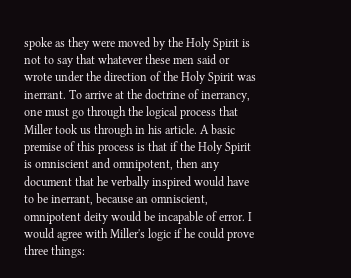spoke as they were moved by the Holy Spirit is not to say that whatever these men said or wrote under the direction of the Holy Spirit was inerrant. To arrive at the doctrine of inerrancy, one must go through the logical process that Miller took us through in his article. A basic premise of this process is that if the Holy Spirit is omniscient and omnipotent, then any document that he verbally inspired would have to be inerrant, because an omniscient, omnipotent deity would be incapable of error. I would agree with Miller's logic if he could prove three things: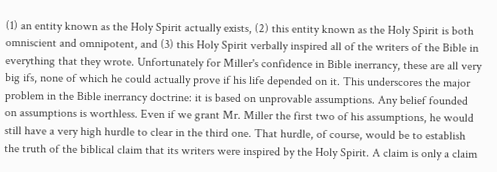(1) an entity known as the Holy Spirit actually exists, (2) this entity known as the Holy Spirit is both omniscient and omnipotent, and (3) this Holy Spirit verbally inspired all of the writers of the Bible in everything that they wrote. Unfortunately for Miller's confidence in Bible inerrancy, these are all very big ifs, none of which he could actually prove if his life depended on it. This underscores the major problem in the Bible inerrancy doctrine: it is based on unprovable assumptions. Any belief founded on assumptions is worthless. Even if we grant Mr. Miller the first two of his assumptions, he would still have a very high hurdle to clear in the third one. That hurdle, of course, would be to establish the truth of the biblical claim that its writers were inspired by the Holy Spirit. A claim is only a claim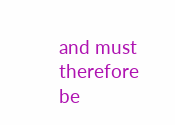and must therefore be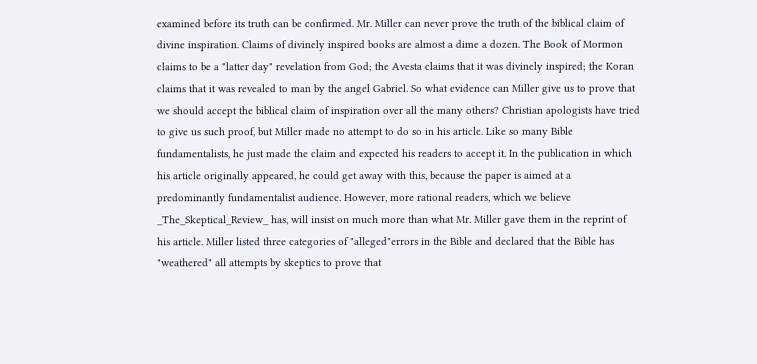examined before its truth can be confirmed. Mr. Miller can never prove the truth of the biblical claim of divine inspiration. Claims of divinely inspired books are almost a dime a dozen. The Book of Mormon claims to be a "latter day" revelation from God; the Avesta claims that it was divinely inspired; the Koran claims that it was revealed to man by the angel Gabriel. So what evidence can Miller give us to prove that we should accept the biblical claim of inspiration over all the many others? Christian apologists have tried to give us such proof, but Miller made no attempt to do so in his article. Like so many Bible fundamentalists, he just made the claim and expected his readers to accept it. In the publication in which his article originally appeared, he could get away with this, because the paper is aimed at a predominantly fundamentalist audience. However, more rational readers, which we believe _The_Skeptical_Review_ has, will insist on much more than what Mr. Miller gave them in the reprint of his article. Miller listed three categories of "alleged"errors in the Bible and declared that the Bible has "weathered" all attempts by skeptics to prove that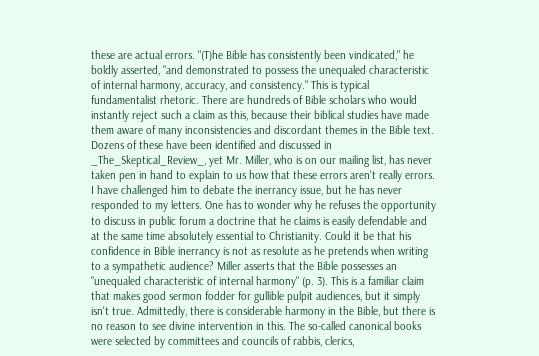these are actual errors. "(T)he Bible has consistently been vindicated," he boldly asserted, "and demonstrated to possess the unequaled characteristic of internal harmony, accuracy, and consistency." This is typical fundamentalist rhetoric. There are hundreds of Bible scholars who would instantly reject such a claim as this, because their biblical studies have made them aware of many inconsistencies and discordant themes in the Bible text. Dozens of these have been identified and discussed in _The_Skeptical_Review_, yet Mr. Miller, who is on our mailing list, has never taken pen in hand to explain to us how that these errors aren't really errors. I have challenged him to debate the inerrancy issue, but he has never responded to my letters. One has to wonder why he refuses the opportunity to discuss in public forum a doctrine that he claims is easily defendable and at the same time absolutely essential to Christianity. Could it be that his confidence in Bible inerrancy is not as resolute as he pretends when writing to a sympathetic audience? Miller asserts that the Bible possesses an "unequaled characteristic of internal harmony" (p. 3). This is a familiar claim that makes good sermon fodder for gullible pulpit audiences, but it simply isn't true. Admittedly, there is considerable harmony in the Bible, but there is no reason to see divine intervention in this. The so-called canonical books were selected by committees and councils of rabbis, clerics,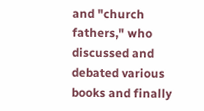and "church fathers," who discussed and debated various books and finally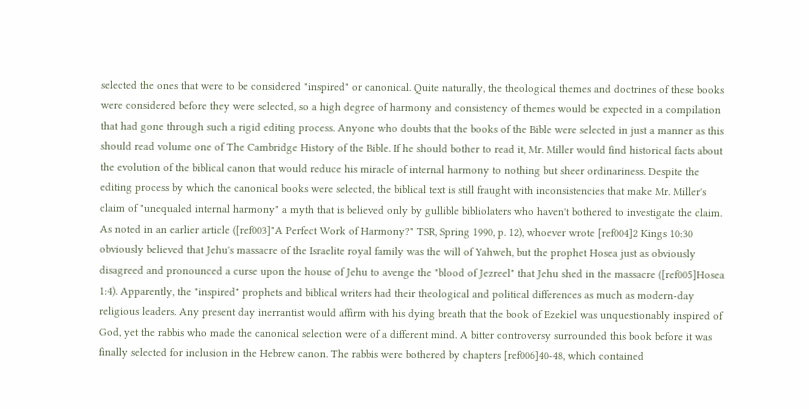selected the ones that were to be considered "inspired" or canonical. Quite naturally, the theological themes and doctrines of these books were considered before they were selected, so a high degree of harmony and consistency of themes would be expected in a compilation that had gone through such a rigid editing process. Anyone who doubts that the books of the Bible were selected in just a manner as this should read volume one of The Cambridge History of the Bible. If he should bother to read it, Mr. Miller would find historical facts about the evolution of the biblical canon that would reduce his miracle of internal harmony to nothing but sheer ordinariness. Despite the editing process by which the canonical books were selected, the biblical text is still fraught with inconsistencies that make Mr. Miller's claim of "unequaled internal harmony" a myth that is believed only by gullible bibliolaters who haven't bothered to investigate the claim. As noted in an earlier article ([ref003]"A Perfect Work of Harmony?" TSR, Spring 1990, p. 12), whoever wrote [ref004]2 Kings 10:30 obviously believed that Jehu's massacre of the Israelite royal family was the will of Yahweh, but the prophet Hosea just as obviously disagreed and pronounced a curse upon the house of Jehu to avenge the "blood of Jezreel" that Jehu shed in the massacre ([ref005]Hosea 1:4). Apparently, the "inspired" prophets and biblical writers had their theological and political differences as much as modern-day religious leaders. Any present day inerrantist would affirm with his dying breath that the book of Ezekiel was unquestionably inspired of God, yet the rabbis who made the canonical selection were of a different mind. A bitter controversy surrounded this book before it was finally selected for inclusion in the Hebrew canon. The rabbis were bothered by chapters [ref006]40-48, which contained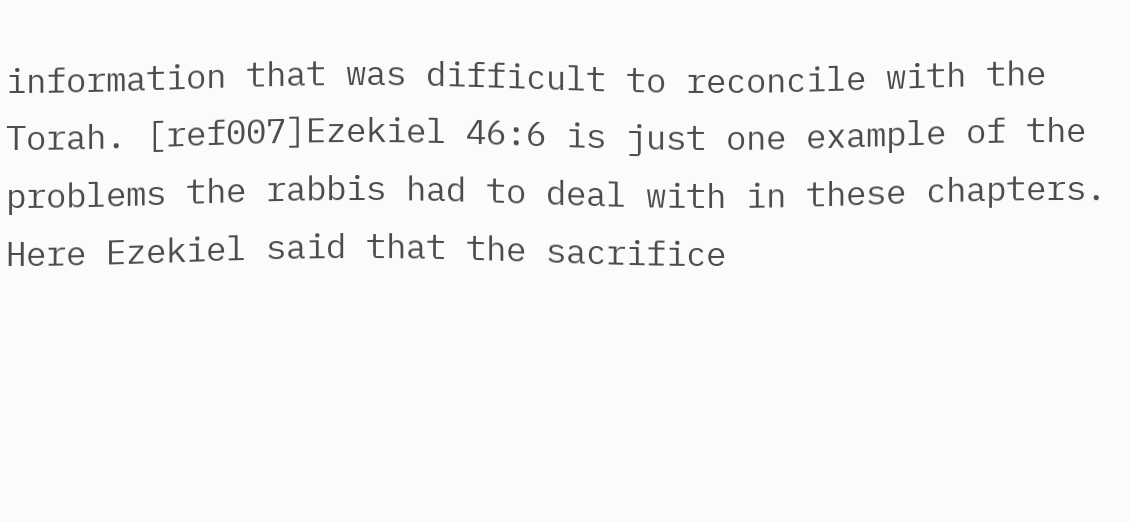information that was difficult to reconcile with the Torah. [ref007]Ezekiel 46:6 is just one example of the problems the rabbis had to deal with in these chapters. Here Ezekiel said that the sacrifice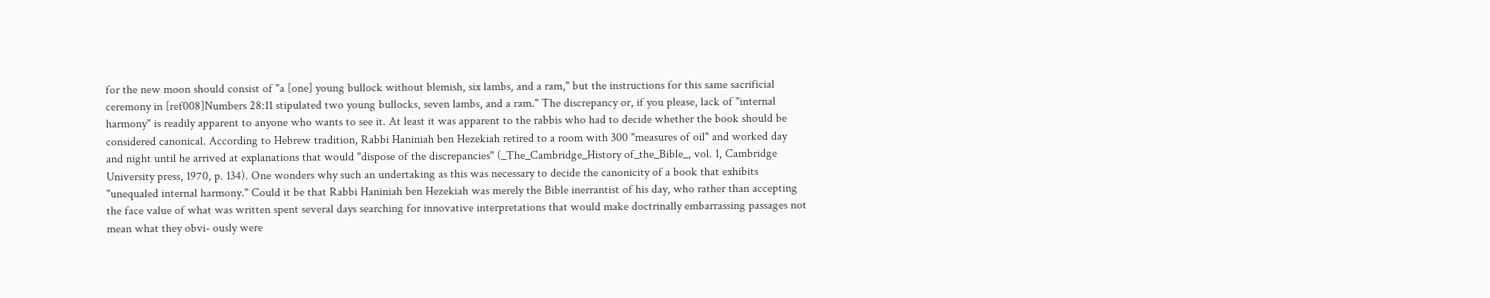for the new moon should consist of "a [one] young bullock without blemish, six lambs, and a ram," but the instructions for this same sacrificial ceremony in [ref008]Numbers 28:11 stipulated two young bullocks, seven lambs, and a ram." The discrepancy or, if you please, lack of "internal harmony" is readily apparent to anyone who wants to see it. At least it was apparent to the rabbis who had to decide whether the book should be considered canonical. According to Hebrew tradition, Rabbi Haniniah ben Hezekiah retired to a room with 300 "measures of oil" and worked day and night until he arrived at explanations that would "dispose of the discrepancies" (_The_Cambridge_History of_the_Bible_, vol. 1, Cambridge University press, 1970, p. 134). One wonders why such an undertaking as this was necessary to decide the canonicity of a book that exhibits "unequaled internal harmony." Could it be that Rabbi Haniniah ben Hezekiah was merely the Bible inerrantist of his day, who rather than accepting the face value of what was written spent several days searching for innovative interpretations that would make doctrinally embarrassing passages not mean what they obvi- ously were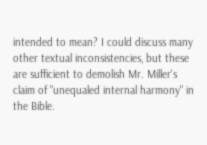intended to mean? I could discuss many other textual inconsistencies, but these are sufficient to demolish Mr. Miller's claim of "unequaled internal harmony" in the Bible.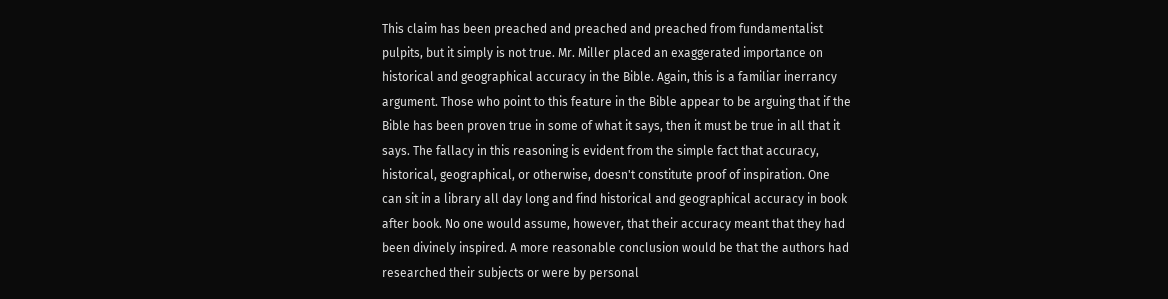This claim has been preached and preached and preached from fundamentalist pulpits, but it simply is not true. Mr. Miller placed an exaggerated importance on historical and geographical accuracy in the Bible. Again, this is a familiar inerrancy argument. Those who point to this feature in the Bible appear to be arguing that if the Bible has been proven true in some of what it says, then it must be true in all that it says. The fallacy in this reasoning is evident from the simple fact that accuracy, historical, geographical, or otherwise, doesn't constitute proof of inspiration. One can sit in a library all day long and find historical and geographical accuracy in book after book. No one would assume, however, that their accuracy meant that they had been divinely inspired. A more reasonable conclusion would be that the authors had researched their subjects or were by personal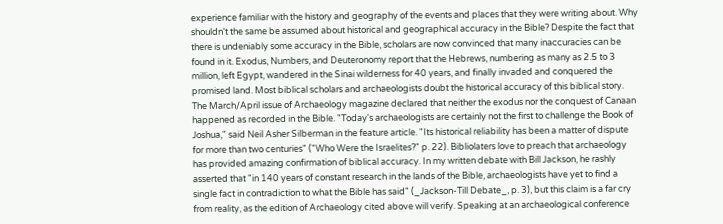experience familiar with the history and geography of the events and places that they were writing about. Why shouldn't the same be assumed about historical and geographical accuracy in the Bible? Despite the fact that there is undeniably some accuracy in the Bible, scholars are now convinced that many inaccuracies can be found in it. Exodus, Numbers, and Deuteronomy report that the Hebrews, numbering as many as 2.5 to 3 million, left Egypt, wandered in the Sinai wilderness for 40 years, and finally invaded and conquered the promised land. Most biblical scholars and archaeologists doubt the historical accuracy of this biblical story. The March/April issue of Archaeology magazine declared that neither the exodus nor the conquest of Canaan happened as recorded in the Bible. "Today's archaeologists are certainly not the first to challenge the Book of Joshua," said Neil Asher Silberman in the feature article. "Its historical reliability has been a matter of dispute for more than two centuries" ("Who Were the Israelites?" p. 22). Bibliolaters love to preach that archaeology has provided amazing confirmation of biblical accuracy. In my written debate with Bill Jackson, he rashly asserted that "in 140 years of constant research in the lands of the Bible, archaeologists have yet to find a single fact in contradiction to what the Bible has said" (_Jackson-Till Debate_, p. 3), but this claim is a far cry from reality, as the edition of Archaeology cited above will verify. Speaking at an archaeological conference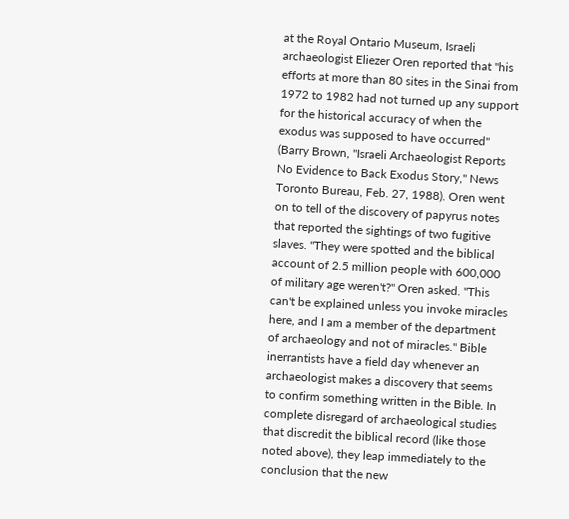at the Royal Ontario Museum, Israeli archaeologist Eliezer Oren reported that "his efforts at more than 80 sites in the Sinai from 1972 to 1982 had not turned up any support for the historical accuracy of when the exodus was supposed to have occurred" (Barry Brown, "Israeli Archaeologist Reports No Evidence to Back Exodus Story," News Toronto Bureau, Feb. 27, 1988). Oren went on to tell of the discovery of papyrus notes that reported the sightings of two fugitive slaves. "They were spotted and the biblical account of 2.5 million people with 600,000 of military age weren't?" Oren asked. "This can't be explained unless you invoke miracles here, and I am a member of the department of archaeology and not of miracles." Bible inerrantists have a field day whenever an archaeologist makes a discovery that seems to confirm something written in the Bible. In complete disregard of archaeological studies that discredit the biblical record (like those noted above), they leap immediately to the conclusion that the new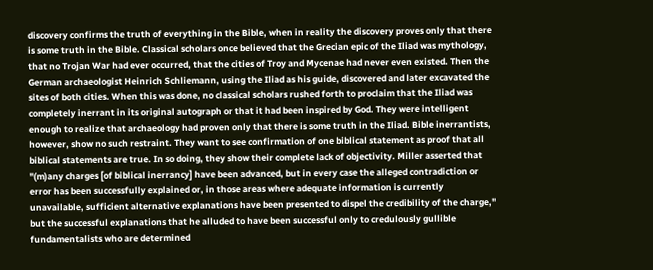discovery confirms the truth of everything in the Bible, when in reality the discovery proves only that there is some truth in the Bible. Classical scholars once believed that the Grecian epic of the Iliad was mythology, that no Trojan War had ever occurred, that the cities of Troy and Mycenae had never even existed. Then the German archaeologist Heinrich Schliemann, using the Iliad as his guide, discovered and later excavated the sites of both cities. When this was done, no classical scholars rushed forth to proclaim that the Iliad was completely inerrant in its original autograph or that it had been inspired by God. They were intelligent enough to realize that archaeology had proven only that there is some truth in the Iliad. Bible inerrantists, however, show no such restraint. They want to see confirmation of one biblical statement as proof that all biblical statements are true. In so doing, they show their complete lack of objectivity. Miller asserted that "(m)any charges [of biblical inerrancy] have been advanced, but in every case the alleged contradiction or error has been successfully explained or, in those areas where adequate information is currently unavailable, sufficient alternative explanations have been presented to dispel the credibility of the charge," but the successful explanations that he alluded to have been successful only to credulously gullible fundamentalists who are determined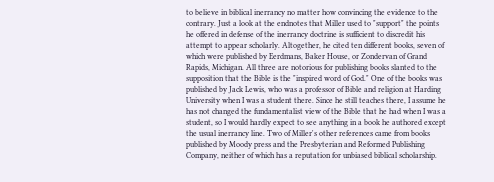to believe in biblical inerrancy no matter how convincing the evidence to the contrary. Just a look at the endnotes that Miller used to "support" the points he offered in defense of the inerrancy doctrine is sufficient to discredit his attempt to appear scholarly. Altogether, he cited ten different books, seven of which were published by Eerdmans, Baker House, or Zondervan of Grand Rapids, Michigan. All three are notorious for publishing books slanted to the supposition that the Bible is the "inspired word of God." One of the books was published by Jack Lewis, who was a professor of Bible and religion at Harding University when I was a student there. Since he still teaches there, I assume he has not changed the fundamentalist view of the Bible that he had when I was a student, so I would hardly expect to see anything in a book he authored except the usual inerrancy line. Two of Miller's other references came from books published by Moody press and the Presbyterian and Reformed Publishing Company, neither of which has a reputation for unbiased biblical scholarship.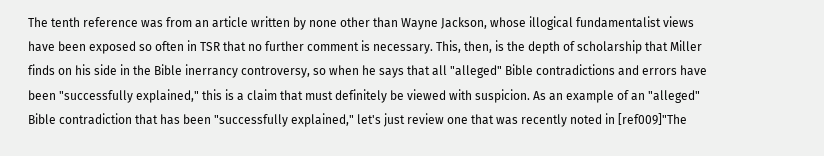The tenth reference was from an article written by none other than Wayne Jackson, whose illogical fundamentalist views have been exposed so often in TSR that no further comment is necessary. This, then, is the depth of scholarship that Miller finds on his side in the Bible inerrancy controversy, so when he says that all "alleged" Bible contradictions and errors have been "successfully explained," this is a claim that must definitely be viewed with suspicion. As an example of an "alleged" Bible contradiction that has been "successfully explained," let's just review one that was recently noted in [ref009]"The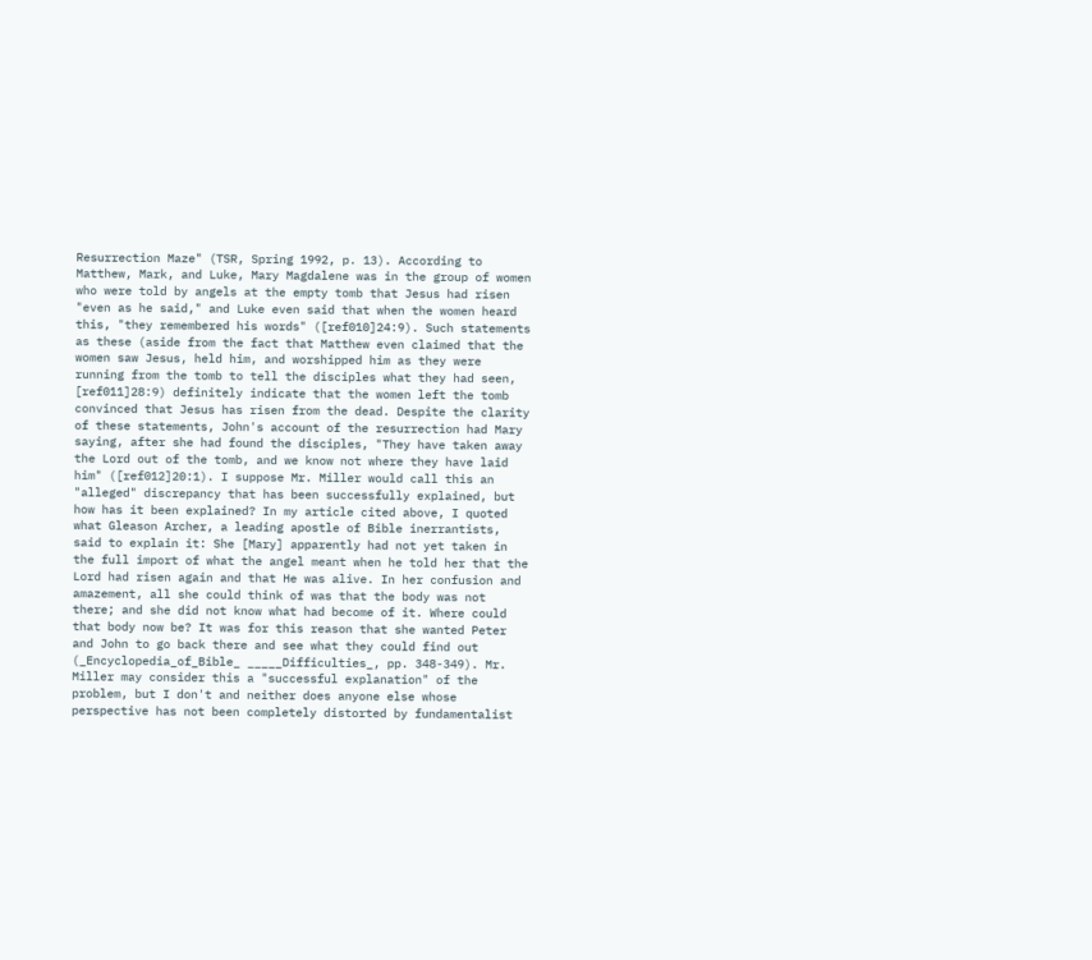Resurrection Maze" (TSR, Spring 1992, p. 13). According to Matthew, Mark, and Luke, Mary Magdalene was in the group of women who were told by angels at the empty tomb that Jesus had risen "even as he said," and Luke even said that when the women heard this, "they remembered his words" ([ref010]24:9). Such statements as these (aside from the fact that Matthew even claimed that the women saw Jesus, held him, and worshipped him as they were running from the tomb to tell the disciples what they had seen, [ref011]28:9) definitely indicate that the women left the tomb convinced that Jesus has risen from the dead. Despite the clarity of these statements, John's account of the resurrection had Mary saying, after she had found the disciples, "They have taken away the Lord out of the tomb, and we know not where they have laid him" ([ref012]20:1). I suppose Mr. Miller would call this an "alleged" discrepancy that has been successfully explained, but how has it been explained? In my article cited above, I quoted what Gleason Archer, a leading apostle of Bible inerrantists, said to explain it: She [Mary] apparently had not yet taken in the full import of what the angel meant when he told her that the Lord had risen again and that He was alive. In her confusion and amazement, all she could think of was that the body was not there; and she did not know what had become of it. Where could that body now be? It was for this reason that she wanted Peter and John to go back there and see what they could find out (_Encyclopedia_of_Bible_ _____Difficulties_, pp. 348-349). Mr. Miller may consider this a "successful explanation" of the problem, but I don't and neither does anyone else whose perspective has not been completely distorted by fundamentalist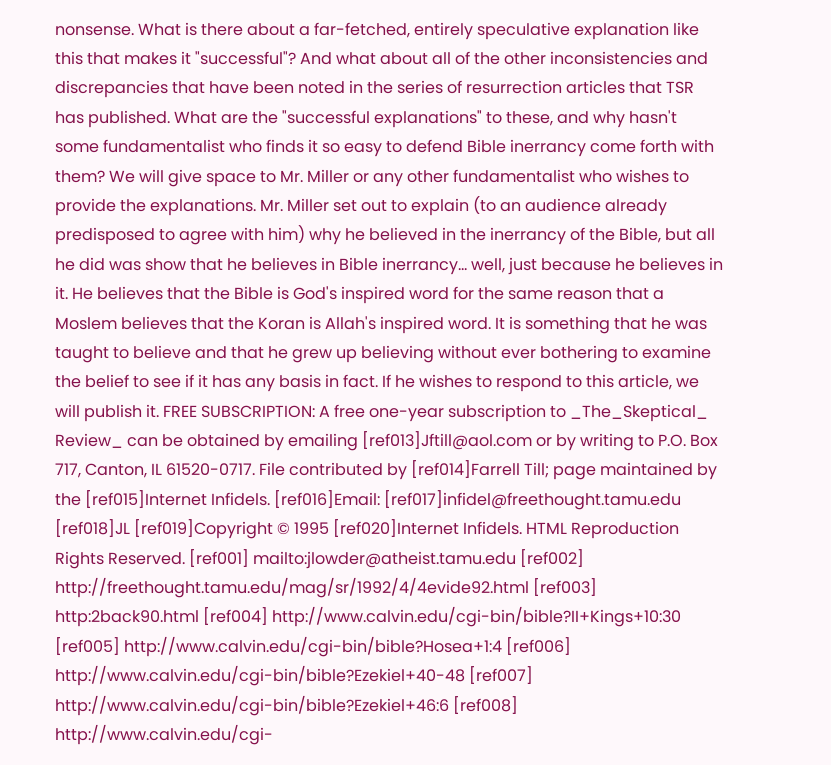nonsense. What is there about a far-fetched, entirely speculative explanation like this that makes it "successful"? And what about all of the other inconsistencies and discrepancies that have been noted in the series of resurrection articles that TSR has published. What are the "successful explanations" to these, and why hasn't some fundamentalist who finds it so easy to defend Bible inerrancy come forth with them? We will give space to Mr. Miller or any other fundamentalist who wishes to provide the explanations. Mr. Miller set out to explain (to an audience already predisposed to agree with him) why he believed in the inerrancy of the Bible, but all he did was show that he believes in Bible inerrancy... well, just because he believes in it. He believes that the Bible is God's inspired word for the same reason that a Moslem believes that the Koran is Allah's inspired word. It is something that he was taught to believe and that he grew up believing without ever bothering to examine the belief to see if it has any basis in fact. If he wishes to respond to this article, we will publish it. FREE SUBSCRIPTION: A free one-year subscription to _The_Skeptical_ Review_ can be obtained by emailing [ref013]Jftill@aol.com or by writing to P.O. Box 717, Canton, IL 61520-0717. File contributed by [ref014]Farrell Till; page maintained by the [ref015]Internet Infidels. [ref016]Email: [ref017]infidel@freethought.tamu.edu [ref018]JL [ref019]Copyright © 1995 [ref020]Internet Infidels. HTML Reproduction Rights Reserved. [ref001] mailto:jlowder@atheist.tamu.edu [ref002] http://freethought.tamu.edu/mag/sr/1992/4/4evide92.html [ref003] http:2back90.html [ref004] http://www.calvin.edu/cgi-bin/bible?II+Kings+10:30 [ref005] http://www.calvin.edu/cgi-bin/bible?Hosea+1:4 [ref006] http://www.calvin.edu/cgi-bin/bible?Ezekiel+40-48 [ref007] http://www.calvin.edu/cgi-bin/bible?Ezekiel+46:6 [ref008] http://www.calvin.edu/cgi-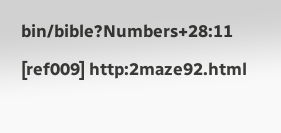bin/bible?Numbers+28:11 [ref009] http:2maze92.html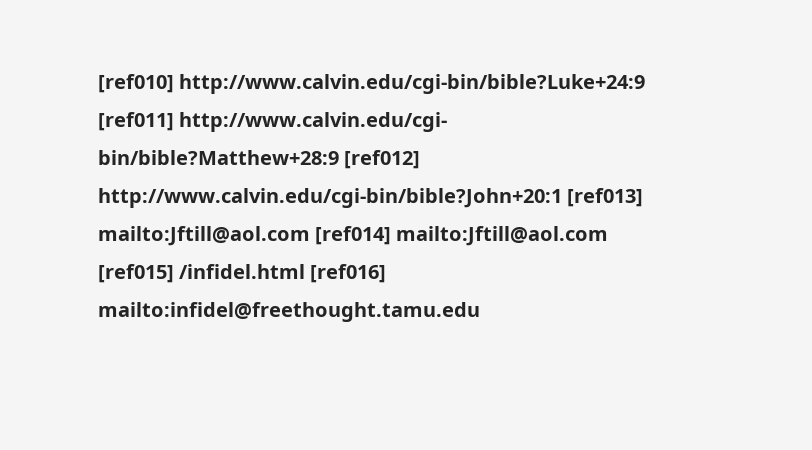[ref010] http://www.calvin.edu/cgi-bin/bible?Luke+24:9 [ref011] http://www.calvin.edu/cgi-bin/bible?Matthew+28:9 [ref012] http://www.calvin.edu/cgi-bin/bible?John+20:1 [ref013] mailto:Jftill@aol.com [ref014] mailto:Jftill@aol.com [ref015] /infidel.html [ref016] mailto:infidel@freethought.tamu.edu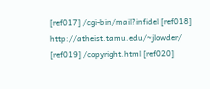[ref017] /cgi-bin/mail?infidel [ref018] http://atheist.tamu.edu/~jlowder/ [ref019] /copyright.html [ref020]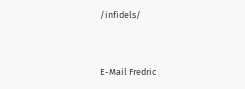/infidels/


E-Mail Fredric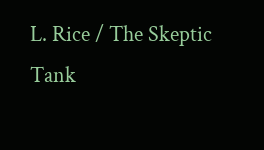L. Rice / The Skeptic Tank